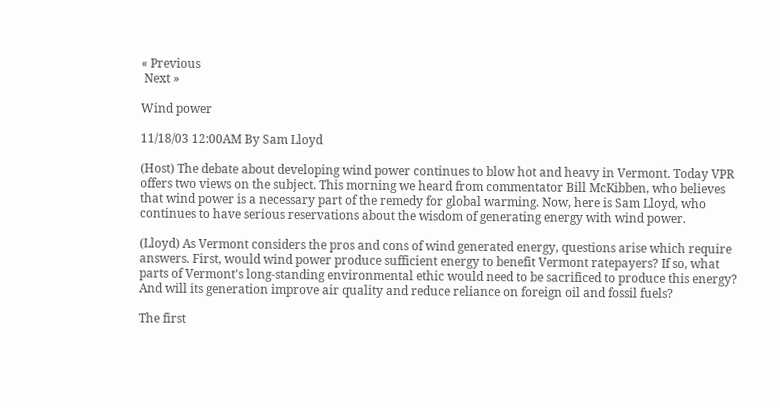« Previous
 Next »

Wind power

11/18/03 12:00AM By Sam Lloyd

(Host) The debate about developing wind power continues to blow hot and heavy in Vermont. Today VPR offers two views on the subject. This morning we heard from commentator Bill McKibben, who believes that wind power is a necessary part of the remedy for global warming. Now, here is Sam Lloyd, who continues to have serious reservations about the wisdom of generating energy with wind power.

(Lloyd) As Vermont considers the pros and cons of wind generated energy, questions arise which require answers. First, would wind power produce sufficient energy to benefit Vermont ratepayers? If so, what parts of Vermont's long-standing environmental ethic would need to be sacrificed to produce this energy? And will its generation improve air quality and reduce reliance on foreign oil and fossil fuels?

The first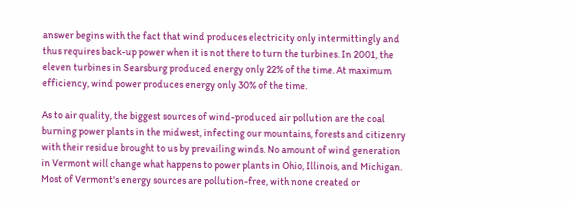answer begins with the fact that wind produces electricity only intermittingly and thus requires back-up power when it is not there to turn the turbines. In 2001, the eleven turbines in Searsburg produced energy only 22% of the time. At maximum efficiency, wind power produces energy only 30% of the time.

As to air quality, the biggest sources of wind-produced air pollution are the coal burning power plants in the midwest, infecting our mountains, forests and citizenry with their residue brought to us by prevailing winds. No amount of wind generation in Vermont will change what happens to power plants in Ohio, Illinois, and Michigan. Most of Vermont's energy sources are pollution-free, with none created or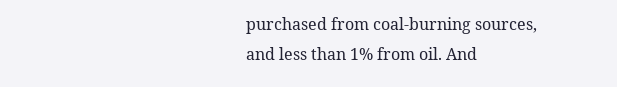purchased from coal-burning sources, and less than 1% from oil. And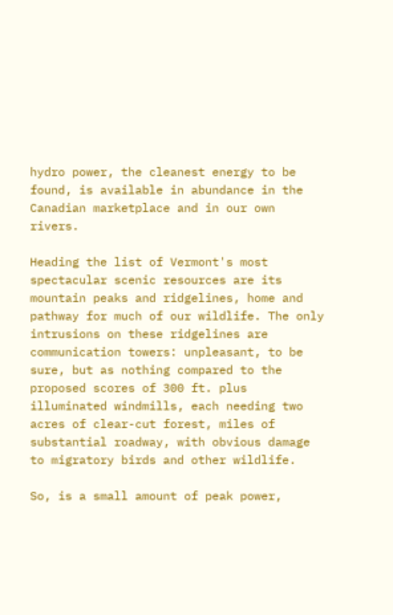hydro power, the cleanest energy to be found, is available in abundance in the Canadian marketplace and in our own rivers.

Heading the list of Vermont's most spectacular scenic resources are its mountain peaks and ridgelines, home and pathway for much of our wildlife. The only intrusions on these ridgelines are communication towers: unpleasant, to be sure, but as nothing compared to the proposed scores of 300 ft. plus illuminated windmills, each needing two acres of clear-cut forest, miles of substantial roadway, with obvious damage to migratory birds and other wildlife.

So, is a small amount of peak power,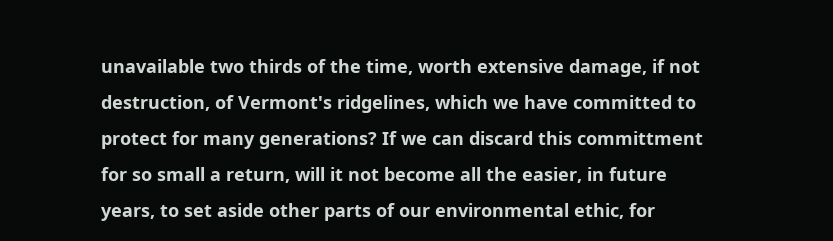unavailable two thirds of the time, worth extensive damage, if not destruction, of Vermont's ridgelines, which we have committed to protect for many generations? If we can discard this committment for so small a return, will it not become all the easier, in future years, to set aside other parts of our environmental ethic, for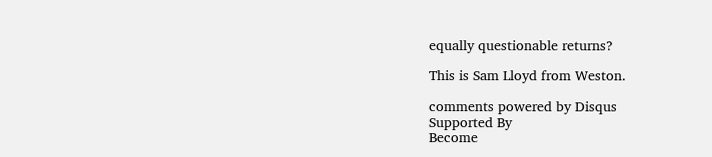equally questionable returns?

This is Sam Lloyd from Weston.

comments powered by Disqus
Supported By
Become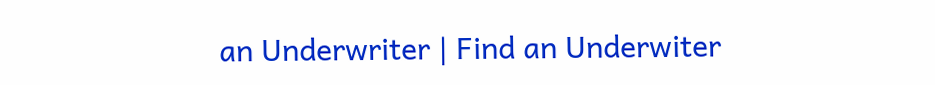an Underwriter | Find an Underwiter